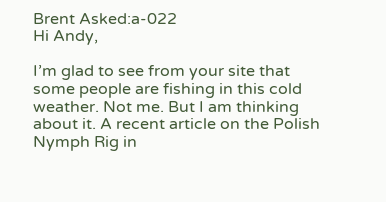Brent Asked:a-022
Hi Andy,

I’m glad to see from your site that some people are fishing in this cold weather. Not me. But I am thinking about it. A recent article on the Polish Nymph Rig in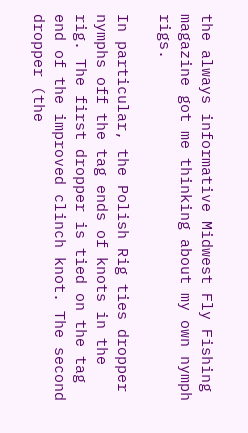the always informative Midwest Fly Fishing magazine got me thinking about my own nymph rigs.

In particular, the Polish Rig ties dropper nymphs off the tag ends of knots in the rig. The first dropper is tied on the tag end of the improved clinch knot. The second dropper (the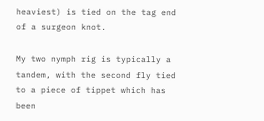heaviest) is tied on the tag end of a surgeon knot.

My two nymph rig is typically a tandem, with the second fly tied to a piece of tippet which has been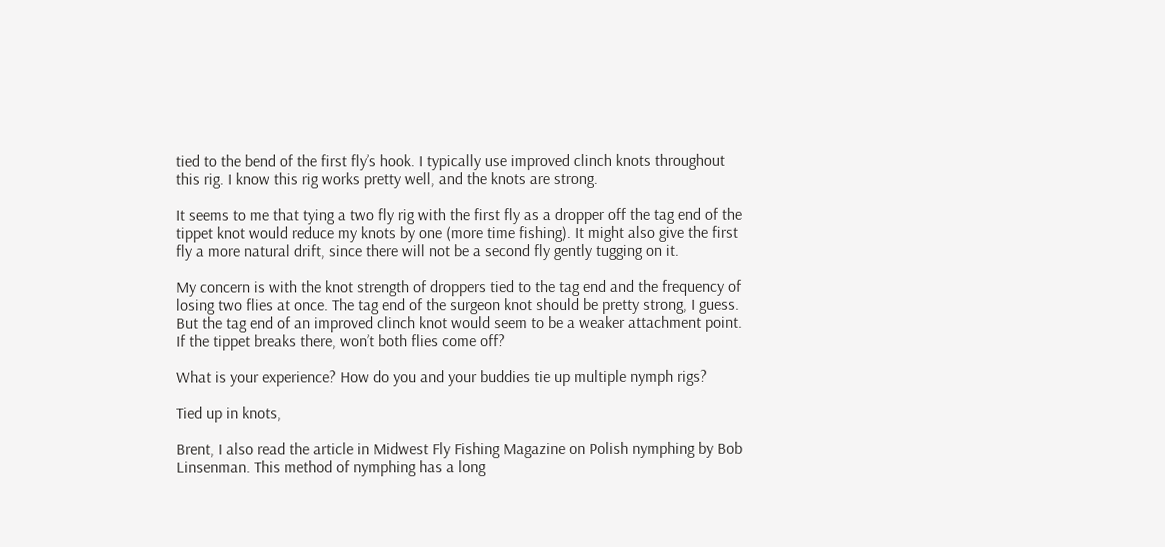tied to the bend of the first fly’s hook. I typically use improved clinch knots throughout this rig. I know this rig works pretty well, and the knots are strong.

It seems to me that tying a two fly rig with the first fly as a dropper off the tag end of the tippet knot would reduce my knots by one (more time fishing). It might also give the first fly a more natural drift, since there will not be a second fly gently tugging on it.

My concern is with the knot strength of droppers tied to the tag end and the frequency of losing two flies at once. The tag end of the surgeon knot should be pretty strong, I guess. But the tag end of an improved clinch knot would seem to be a weaker attachment point. If the tippet breaks there, won’t both flies come off?

What is your experience? How do you and your buddies tie up multiple nymph rigs?

Tied up in knots,

Brent, I also read the article in Midwest Fly Fishing Magazine on Polish nymphing by Bob Linsenman. This method of nymphing has a long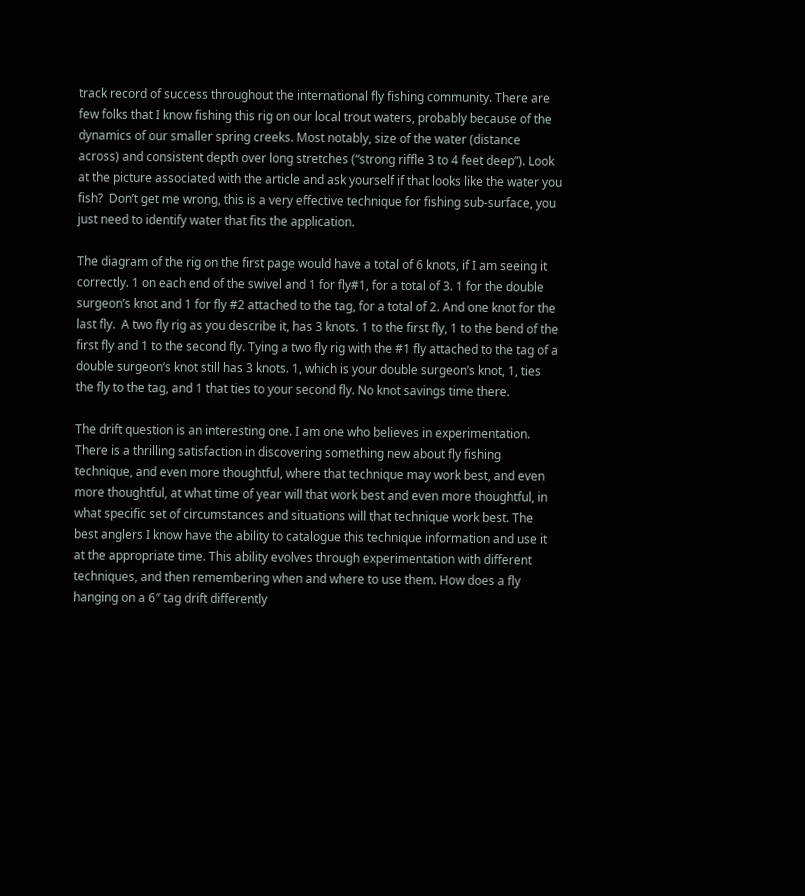track record of success throughout the international fly fishing community. There are few folks that I know fishing this rig on our local trout waters, probably because of the dynamics of our smaller spring creeks. Most notably, size of the water (distance across) and consistent depth over long stretches (“strong riffle 3 to 4 feet deep”). Look at the picture associated with the article and ask yourself if that looks like the water you fish?  Don’t get me wrong, this is a very effective technique for fishing sub-surface, you just need to identify water that fits the application.

The diagram of the rig on the first page would have a total of 6 knots, if I am seeing it correctly. 1 on each end of the swivel and 1 for fly#1, for a total of 3. 1 for the double surgeon’s knot and 1 for fly #2 attached to the tag, for a total of 2. And one knot for the last fly.  A two fly rig as you describe it, has 3 knots. 1 to the first fly, 1 to the bend of the first fly and 1 to the second fly. Tying a two fly rig with the #1 fly attached to the tag of a double surgeon’s knot still has 3 knots. 1, which is your double surgeon’s knot, 1, ties the fly to the tag, and 1 that ties to your second fly. No knot savings time there.

The drift question is an interesting one. I am one who believes in experimentation. There is a thrilling satisfaction in discovering something new about fly fishing technique, and even more thoughtful, where that technique may work best, and even more thoughtful, at what time of year will that work best and even more thoughtful, in what specific set of circumstances and situations will that technique work best. The best anglers I know have the ability to catalogue this technique information and use it at the appropriate time. This ability evolves through experimentation with different techniques, and then remembering when and where to use them. How does a fly hanging on a 6″ tag drift differently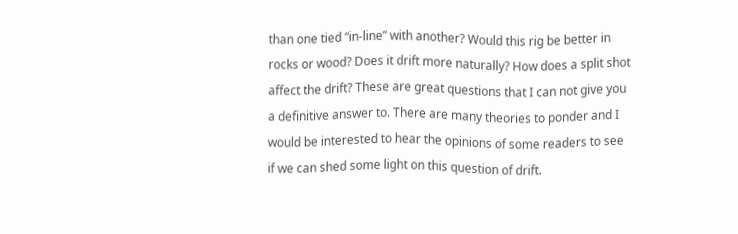than one tied “in-line” with another? Would this rig be better in rocks or wood? Does it drift more naturally? How does a split shot affect the drift? These are great questions that I can not give you a definitive answer to. There are many theories to ponder and I would be interested to hear the opinions of some readers to see if we can shed some light on this question of drift.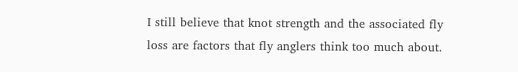I still believe that knot strength and the associated fly loss are factors that fly anglers think too much about.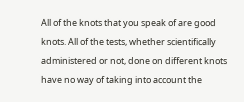All of the knots that you speak of are good knots. All of the tests, whether scientifically administered or not, done on different knots have no way of taking into account the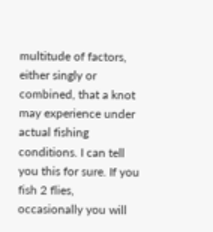multitude of factors, either singly or combined, that a knot may experience under actual fishing conditions. I can tell you this for sure. If you fish 2 flies, occasionally you will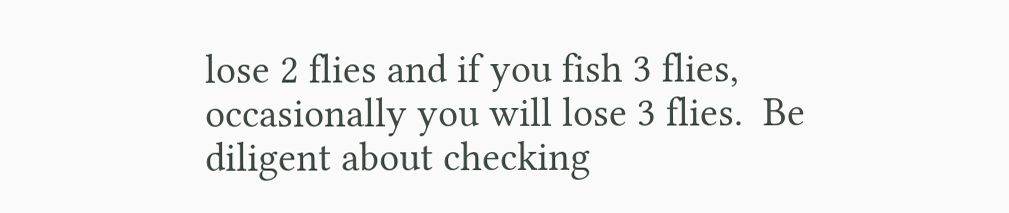lose 2 flies and if you fish 3 flies, occasionally you will lose 3 flies.  Be diligent about checking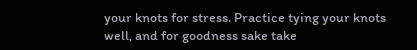your knots for stress. Practice tying your knots well, and for goodness sake take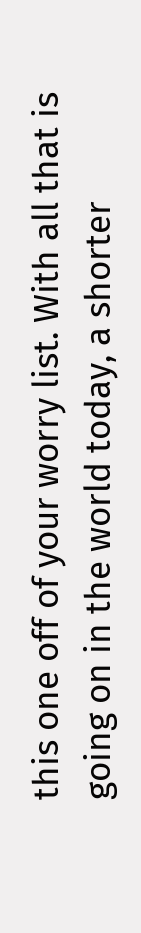this one off of your worry list. With all that is going on in the world today, a shorter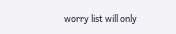worry list will only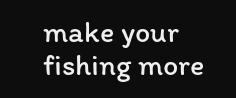make your fishing more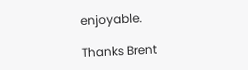enjoyable.

Thanks Brent